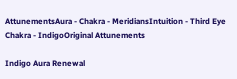AttunementsAura - Chakra - MeridiansIntuition - Third Eye Chakra - IndigoOriginal Attunements

Indigo Aura Renewal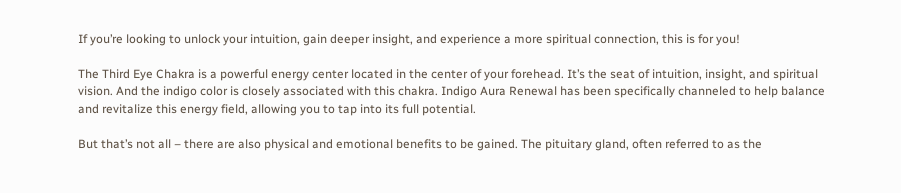If you’re looking to unlock your intuition, gain deeper insight, and experience a more spiritual connection, this is for you!

The Third Eye Chakra is a powerful energy center located in the center of your forehead. It’s the seat of intuition, insight, and spiritual vision. And the indigo color is closely associated with this chakra. Indigo Aura Renewal has been specifically channeled to help balance and revitalize this energy field, allowing you to tap into its full potential.

But that’s not all – there are also physical and emotional benefits to be gained. The pituitary gland, often referred to as the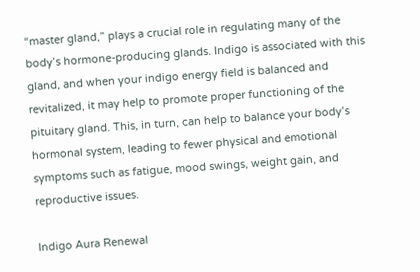“master gland,” plays a crucial role in regulating many of the body’s hormone-producing glands. Indigo is associated with this gland, and when your indigo energy field is balanced and revitalized, it may help to promote proper functioning of the pituitary gland. This, in turn, can help to balance your body’s hormonal system, leading to fewer physical and emotional symptoms such as fatigue, mood swings, weight gain, and reproductive issues.

Indigo Aura Renewal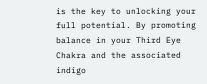is the key to unlocking your full potential. By promoting balance in your Third Eye Chakra and the associated indigo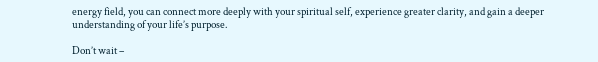energy field, you can connect more deeply with your spiritual self, experience greater clarity, and gain a deeper understanding of your life’s purpose.

Don’t wait –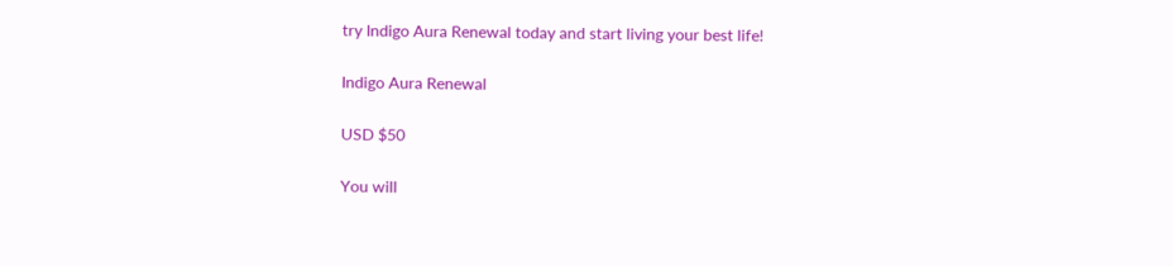try Indigo Aura Renewal today and start living your best life!

Indigo Aura Renewal

USD $50

You will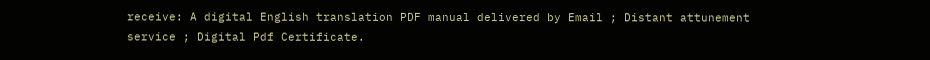receive: A digital English translation PDF manual delivered by Email ; Distant attunement service ; Digital Pdf Certificate.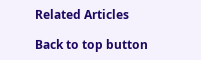Related Articles

Back to top button